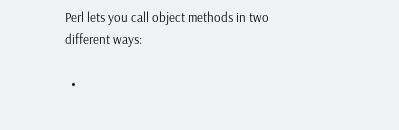Perl lets you call object methods in two different ways:

  •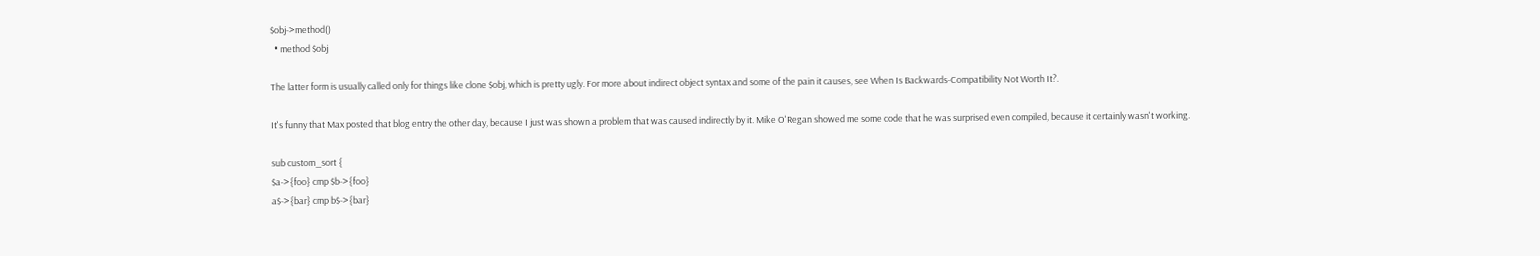$obj->method()
  • method $obj

The latter form is usually called only for things like clone $obj, which is pretty ugly. For more about indirect object syntax and some of the pain it causes, see When Is Backwards-Compatibility Not Worth It?.

It's funny that Max posted that blog entry the other day, because I just was shown a problem that was caused indirectly by it. Mike O'Regan showed me some code that he was surprised even compiled, because it certainly wasn't working.

sub custom_sort {
$a->{foo} cmp $b->{foo}
a$->{bar} cmp b$->{bar}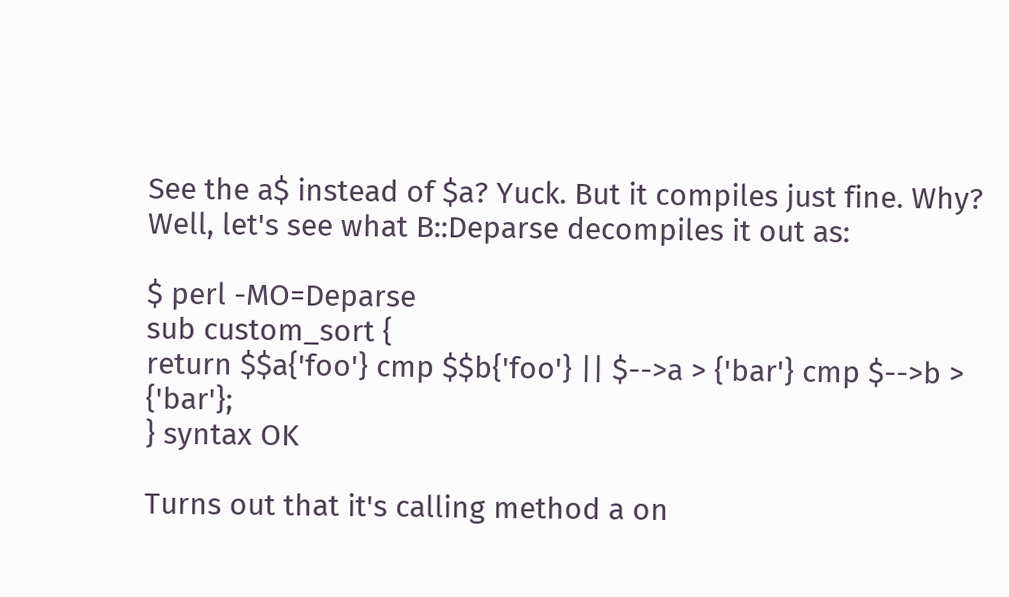See the a$ instead of $a? Yuck. But it compiles just fine. Why? Well, let's see what B::Deparse decompiles it out as:

$ perl -MO=Deparse
sub custom_sort {
return $$a{'foo'} cmp $$b{'foo'} || $-->a > {'bar'} cmp $-->b > {'bar'};
} syntax OK

Turns out that it's calling method a on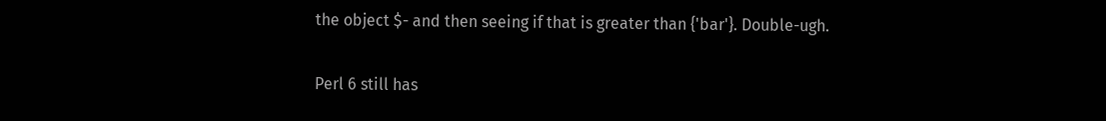the object $- and then seeing if that is greater than {'bar'}. Double-ugh.

Perl 6 still has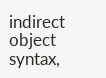indirect object syntax,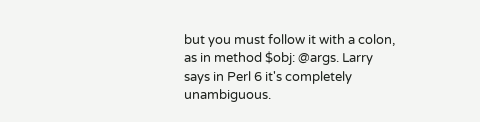but you must follow it with a colon, as in method $obj: @args. Larry says in Perl 6 it's completely unambiguous.